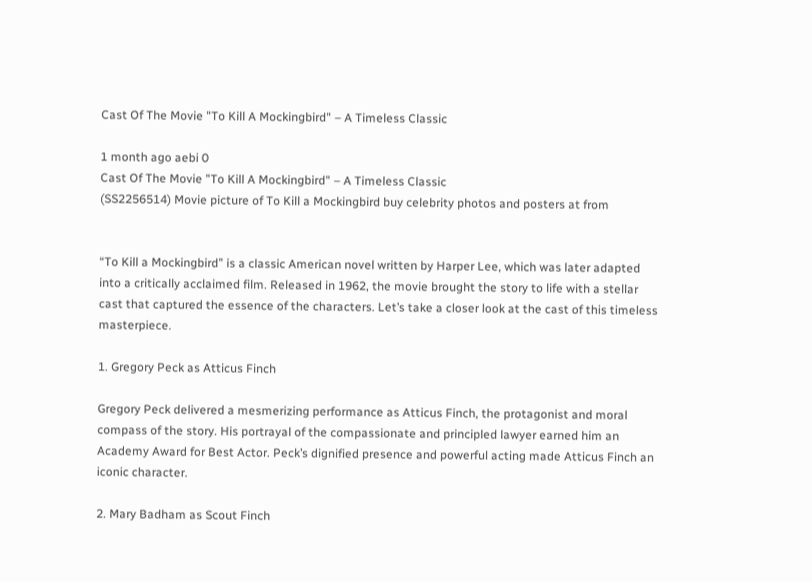Cast Of The Movie "To Kill A Mockingbird" – A Timeless Classic

1 month ago aebi 0
Cast Of The Movie "To Kill A Mockingbird" – A Timeless Classic
(SS2256514) Movie picture of To Kill a Mockingbird buy celebrity photos and posters at from


“To Kill a Mockingbird” is a classic American novel written by Harper Lee, which was later adapted into a critically acclaimed film. Released in 1962, the movie brought the story to life with a stellar cast that captured the essence of the characters. Let’s take a closer look at the cast of this timeless masterpiece.

1. Gregory Peck as Atticus Finch

Gregory Peck delivered a mesmerizing performance as Atticus Finch, the protagonist and moral compass of the story. His portrayal of the compassionate and principled lawyer earned him an Academy Award for Best Actor. Peck’s dignified presence and powerful acting made Atticus Finch an iconic character.

2. Mary Badham as Scout Finch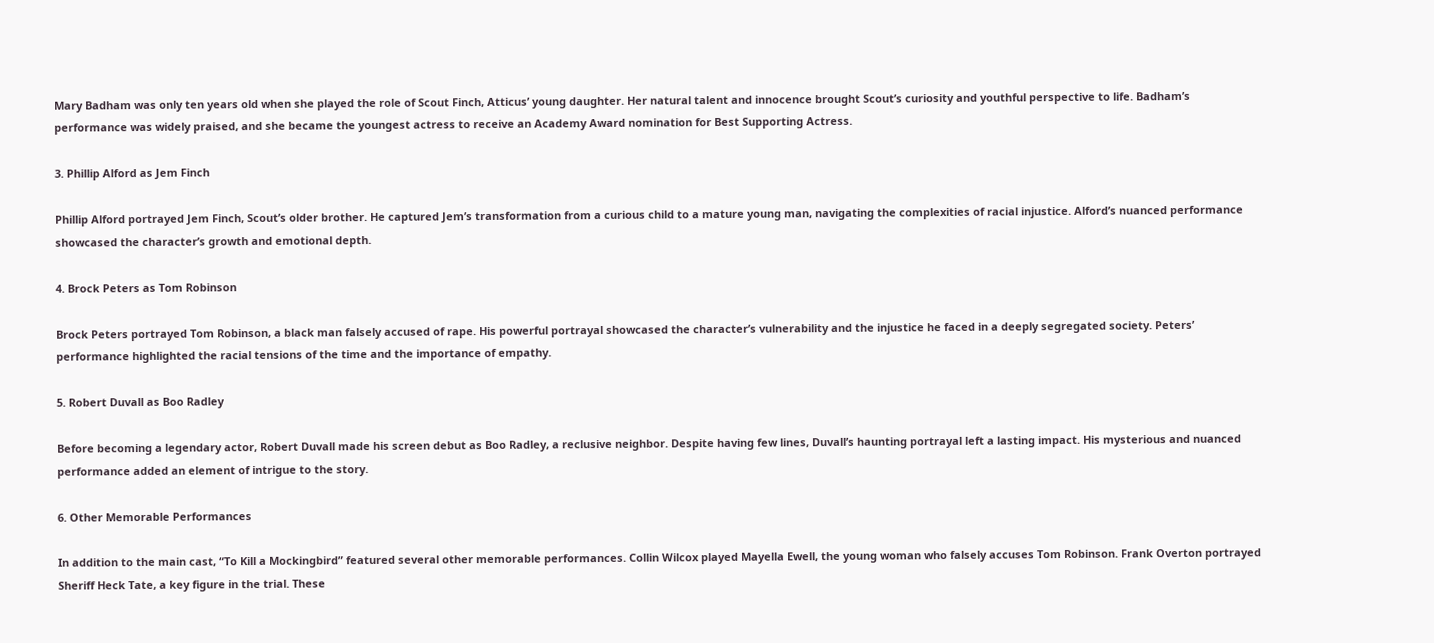Mary Badham was only ten years old when she played the role of Scout Finch, Atticus’ young daughter. Her natural talent and innocence brought Scout’s curiosity and youthful perspective to life. Badham’s performance was widely praised, and she became the youngest actress to receive an Academy Award nomination for Best Supporting Actress.

3. Phillip Alford as Jem Finch

Phillip Alford portrayed Jem Finch, Scout’s older brother. He captured Jem’s transformation from a curious child to a mature young man, navigating the complexities of racial injustice. Alford’s nuanced performance showcased the character’s growth and emotional depth.

4. Brock Peters as Tom Robinson

Brock Peters portrayed Tom Robinson, a black man falsely accused of rape. His powerful portrayal showcased the character’s vulnerability and the injustice he faced in a deeply segregated society. Peters’ performance highlighted the racial tensions of the time and the importance of empathy.

5. Robert Duvall as Boo Radley

Before becoming a legendary actor, Robert Duvall made his screen debut as Boo Radley, a reclusive neighbor. Despite having few lines, Duvall’s haunting portrayal left a lasting impact. His mysterious and nuanced performance added an element of intrigue to the story.

6. Other Memorable Performances

In addition to the main cast, “To Kill a Mockingbird” featured several other memorable performances. Collin Wilcox played Mayella Ewell, the young woman who falsely accuses Tom Robinson. Frank Overton portrayed Sheriff Heck Tate, a key figure in the trial. These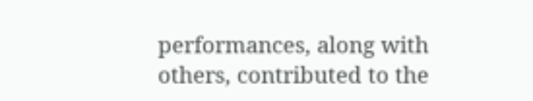performances, along with others, contributed to the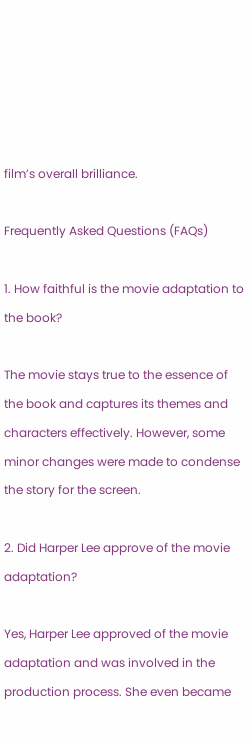film’s overall brilliance.

Frequently Asked Questions (FAQs)

1. How faithful is the movie adaptation to the book?

The movie stays true to the essence of the book and captures its themes and characters effectively. However, some minor changes were made to condense the story for the screen.

2. Did Harper Lee approve of the movie adaptation?

Yes, Harper Lee approved of the movie adaptation and was involved in the production process. She even became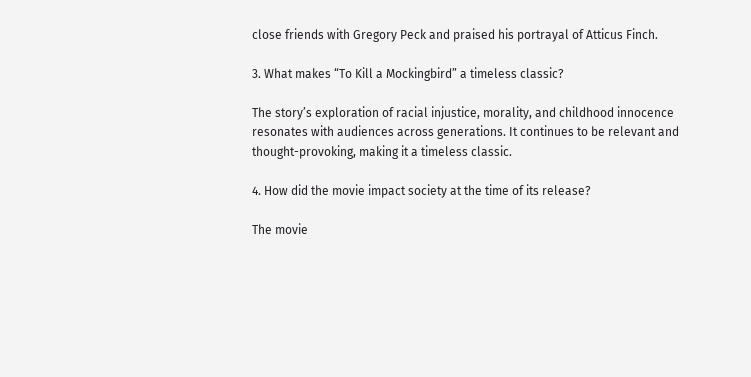close friends with Gregory Peck and praised his portrayal of Atticus Finch.

3. What makes “To Kill a Mockingbird” a timeless classic?

The story’s exploration of racial injustice, morality, and childhood innocence resonates with audiences across generations. It continues to be relevant and thought-provoking, making it a timeless classic.

4. How did the movie impact society at the time of its release?

The movie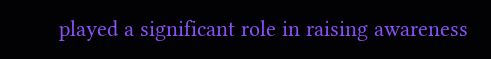played a significant role in raising awareness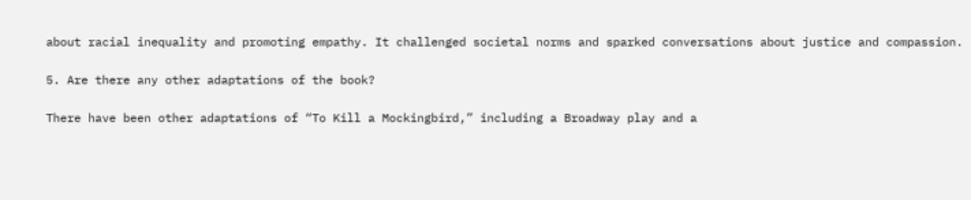about racial inequality and promoting empathy. It challenged societal norms and sparked conversations about justice and compassion.

5. Are there any other adaptations of the book?

There have been other adaptations of “To Kill a Mockingbird,” including a Broadway play and a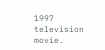1997 television movie.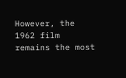However, the 1962 film remains the most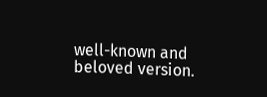well-known and beloved version.